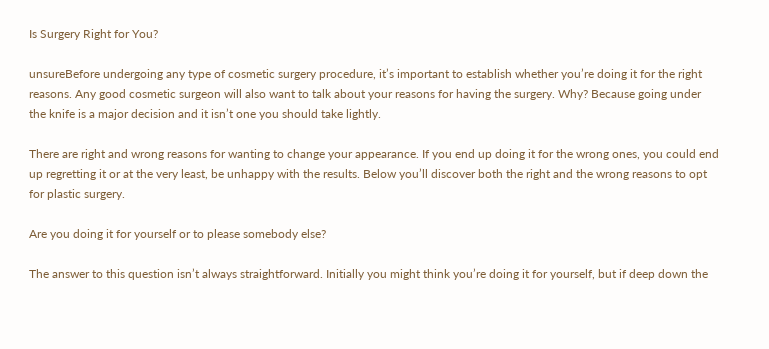Is Surgery Right for You?

unsureBefore undergoing any type of cosmetic surgery procedure, it’s important to establish whether you’re doing it for the right reasons. Any good cosmetic surgeon will also want to talk about your reasons for having the surgery. Why? Because going under the knife is a major decision and it isn’t one you should take lightly.

There are right and wrong reasons for wanting to change your appearance. If you end up doing it for the wrong ones, you could end up regretting it or at the very least, be unhappy with the results. Below you’ll discover both the right and the wrong reasons to opt for plastic surgery.

Are you doing it for yourself or to please somebody else?

The answer to this question isn’t always straightforward. Initially you might think you’re doing it for yourself, but if deep down the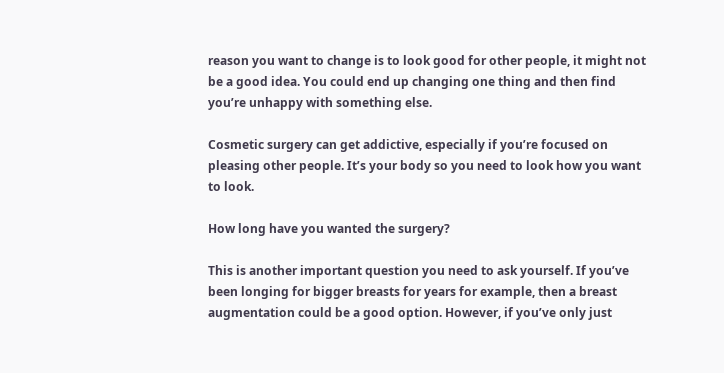reason you want to change is to look good for other people, it might not be a good idea. You could end up changing one thing and then find you’re unhappy with something else.

Cosmetic surgery can get addictive, especially if you’re focused on pleasing other people. It’s your body so you need to look how you want to look.

How long have you wanted the surgery?

This is another important question you need to ask yourself. If you’ve been longing for bigger breasts for years for example, then a breast augmentation could be a good option. However, if you’ve only just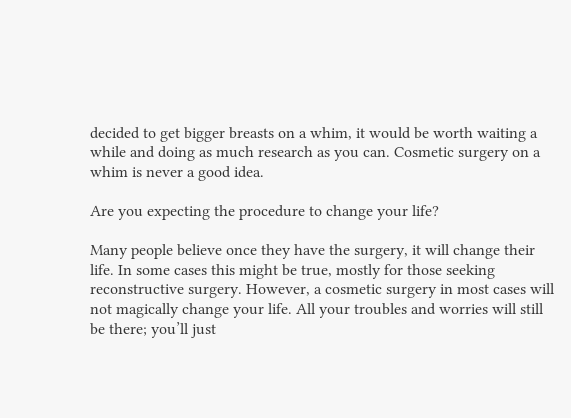decided to get bigger breasts on a whim, it would be worth waiting a while and doing as much research as you can. Cosmetic surgery on a whim is never a good idea.

Are you expecting the procedure to change your life?

Many people believe once they have the surgery, it will change their life. In some cases this might be true, mostly for those seeking reconstructive surgery. However, a cosmetic surgery in most cases will not magically change your life. All your troubles and worries will still be there; you’ll just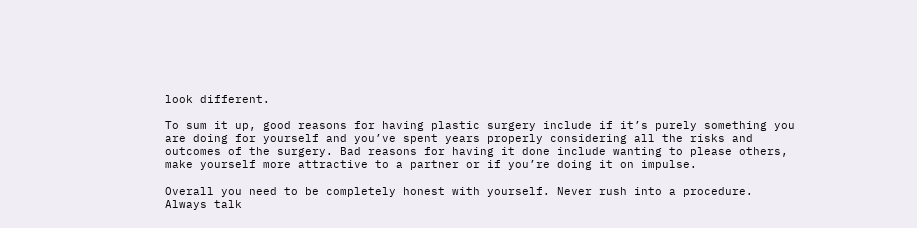look different.

To sum it up, good reasons for having plastic surgery include if it’s purely something you are doing for yourself and you’ve spent years properly considering all the risks and outcomes of the surgery. Bad reasons for having it done include wanting to please others, make yourself more attractive to a partner or if you’re doing it on impulse.

Overall you need to be completely honest with yourself. Never rush into a procedure. Always talk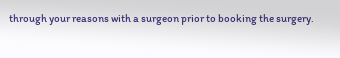through your reasons with a surgeon prior to booking the surgery.